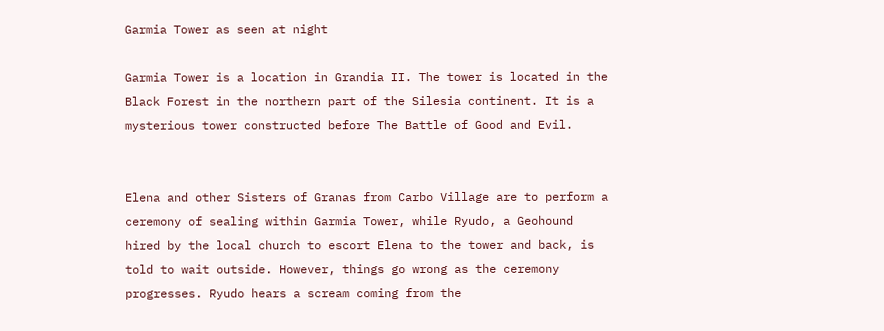Garmia Tower as seen at night

Garmia Tower is a location in Grandia II. The tower is located in the Black Forest in the northern part of the Silesia continent. It is a mysterious tower constructed before The Battle of Good and Evil.


Elena and other Sisters of Granas from Carbo Village are to perform a ceremony of sealing within Garmia Tower, while Ryudo, a Geohound hired by the local church to escort Elena to the tower and back, is told to wait outside. However, things go wrong as the ceremony progresses. Ryudo hears a scream coming from the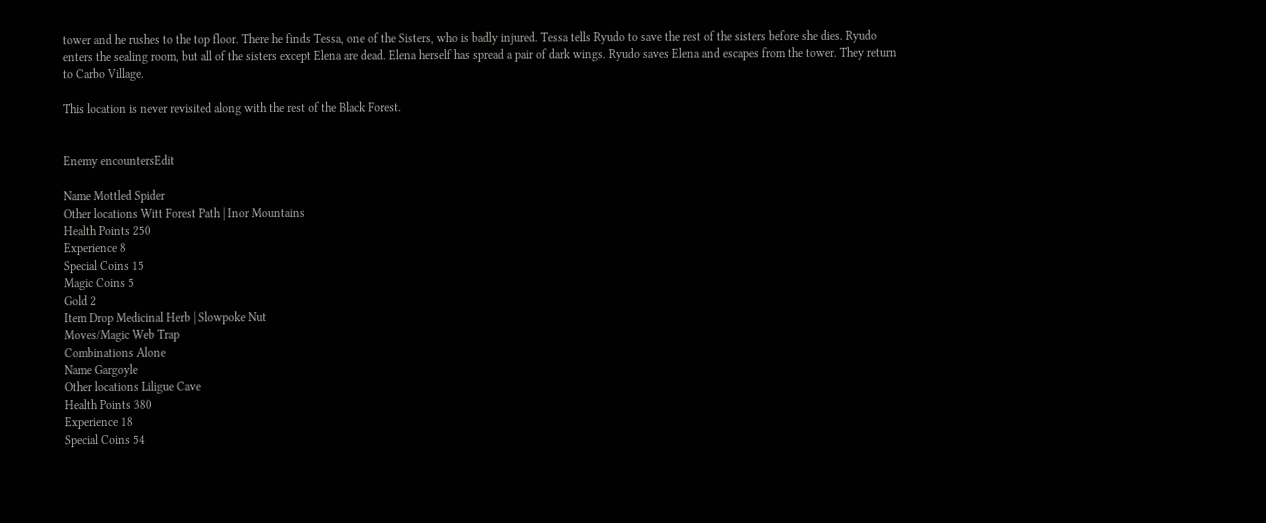tower and he rushes to the top floor. There he finds Tessa, one of the Sisters, who is badly injured. Tessa tells Ryudo to save the rest of the sisters before she dies. Ryudo enters the sealing room, but all of the sisters except Elena are dead. Elena herself has spread a pair of dark wings. Ryudo saves Elena and escapes from the tower. They return to Carbo Village.

This location is never revisited along with the rest of the Black Forest.


Enemy encountersEdit

Name Mottled Spider
Other locations Witt Forest Path | Inor Mountains
Health Points 250
Experience 8
Special Coins 15
Magic Coins 5
Gold 2
Item Drop Medicinal Herb | Slowpoke Nut
Moves/Magic Web Trap
Combinations Alone
Name Gargoyle
Other locations Liligue Cave
Health Points 380
Experience 18
Special Coins 54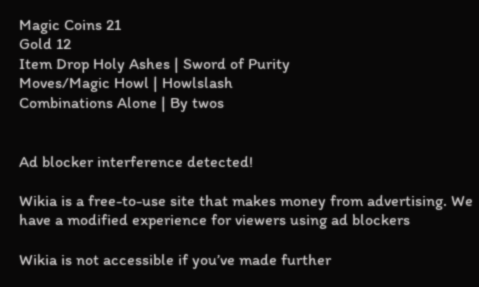Magic Coins 21
Gold 12
Item Drop Holy Ashes | Sword of Purity
Moves/Magic Howl | Howlslash
Combinations Alone | By twos


Ad blocker interference detected!

Wikia is a free-to-use site that makes money from advertising. We have a modified experience for viewers using ad blockers

Wikia is not accessible if you’ve made further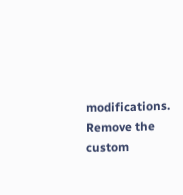modifications. Remove the custom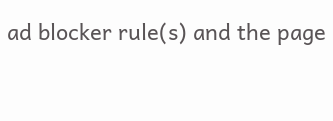ad blocker rule(s) and the page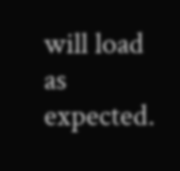will load as expected.